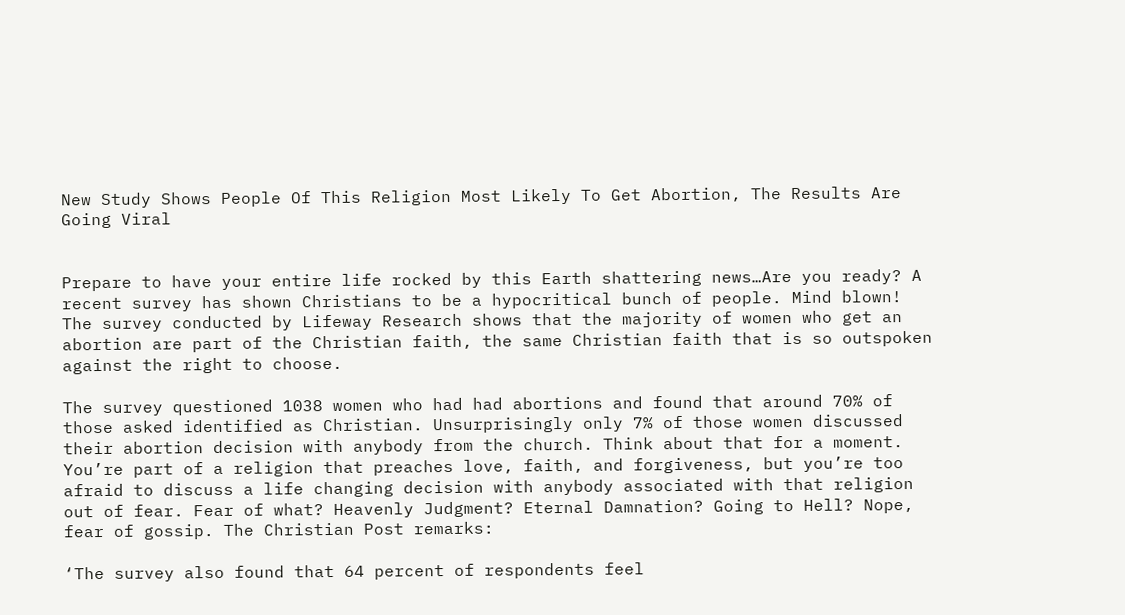New Study Shows People Of This Religion Most Likely To Get Abortion, The Results Are Going Viral


Prepare to have your entire life rocked by this Earth shattering news…Are you ready? A recent survey has shown Christians to be a hypocritical bunch of people. Mind blown! The survey conducted by Lifeway Research shows that the majority of women who get an abortion are part of the Christian faith, the same Christian faith that is so outspoken against the right to choose.

The survey questioned 1038 women who had had abortions and found that around 70% of those asked identified as Christian. Unsurprisingly only 7% of those women discussed their abortion decision with anybody from the church. Think about that for a moment. You’re part of a religion that preaches love, faith, and forgiveness, but you’re too afraid to discuss a life changing decision with anybody associated with that religion out of fear. Fear of what? Heavenly Judgment? Eternal Damnation? Going to Hell? Nope, fear of gossip. The Christian Post remarks:

‘The survey also found that 64 percent of respondents feel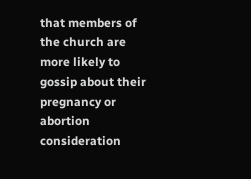that members of the church are more likely to gossip about their pregnancy or abortion consideration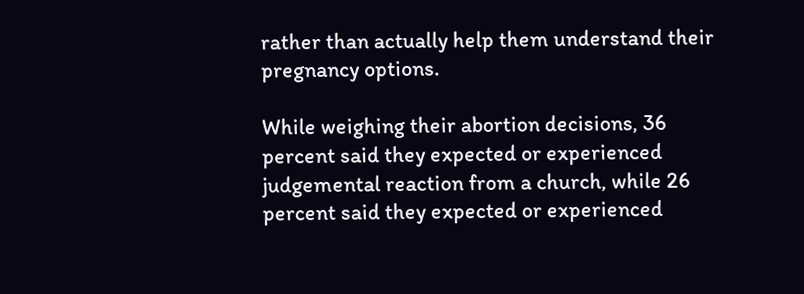rather than actually help them understand their pregnancy options.

While weighing their abortion decisions, 36 percent said they expected or experienced judgemental reaction from a church, while 26 percent said they expected or experienced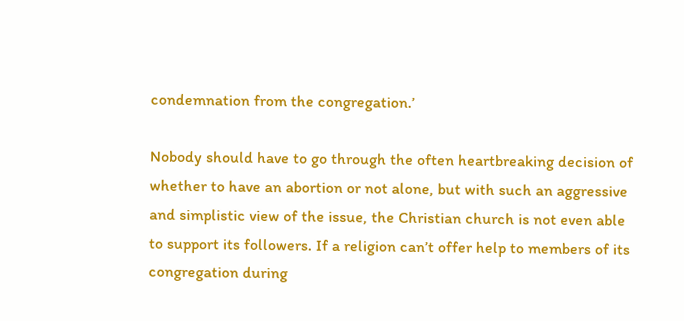condemnation from the congregation.’

Nobody should have to go through the often heartbreaking decision of whether to have an abortion or not alone, but with such an aggressive and simplistic view of the issue, the Christian church is not even able to support its followers. If a religion can’t offer help to members of its congregation during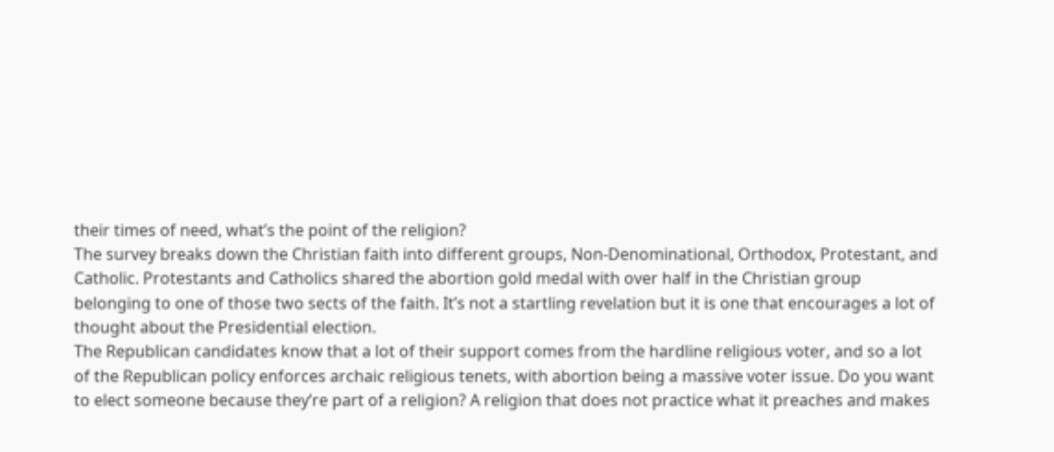their times of need, what’s the point of the religion?
The survey breaks down the Christian faith into different groups, Non-Denominational, Orthodox, Protestant, and Catholic. Protestants and Catholics shared the abortion gold medal with over half in the Christian group belonging to one of those two sects of the faith. It’s not a startling revelation but it is one that encourages a lot of thought about the Presidential election.
The Republican candidates know that a lot of their support comes from the hardline religious voter, and so a lot of the Republican policy enforces archaic religious tenets, with abortion being a massive voter issue. Do you want to elect someone because they’re part of a religion? A religion that does not practice what it preaches and makes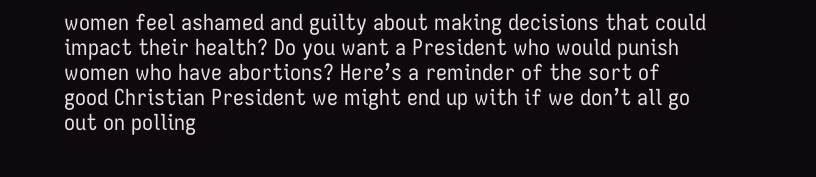women feel ashamed and guilty about making decisions that could impact their health? Do you want a President who would punish women who have abortions? Here’s a reminder of the sort of good Christian President we might end up with if we don’t all go out on polling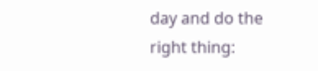day and do the right thing: